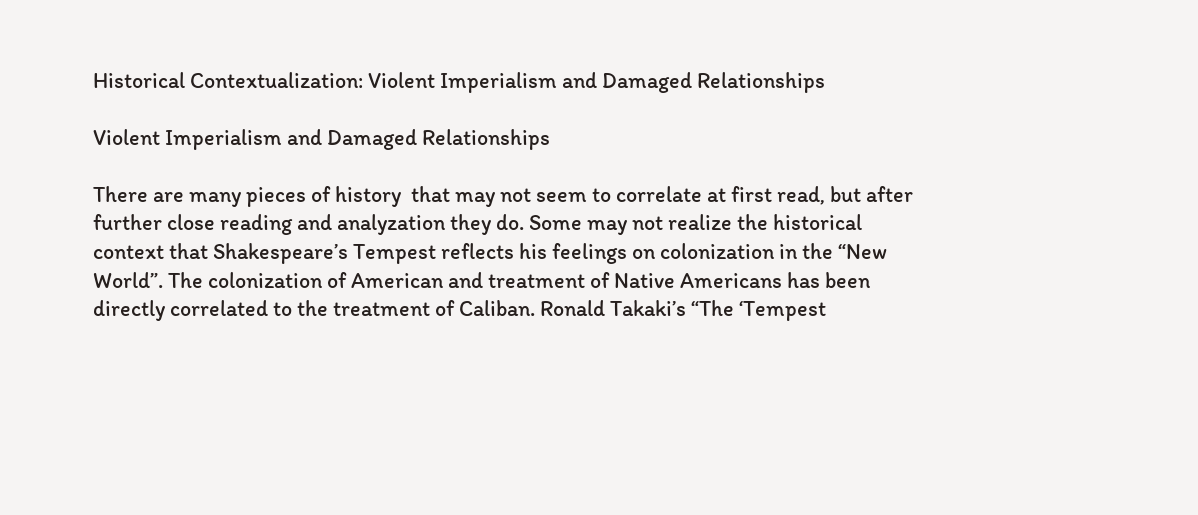Historical Contextualization: Violent Imperialism and Damaged Relationships

Violent Imperialism and Damaged Relationships

There are many pieces of history  that may not seem to correlate at first read, but after further close reading and analyzation they do. Some may not realize the historical context that Shakespeare’s Tempest reflects his feelings on colonization in the “New World”. The colonization of American and treatment of Native Americans has been directly correlated to the treatment of Caliban. Ronald Takaki’s “The ‘Tempest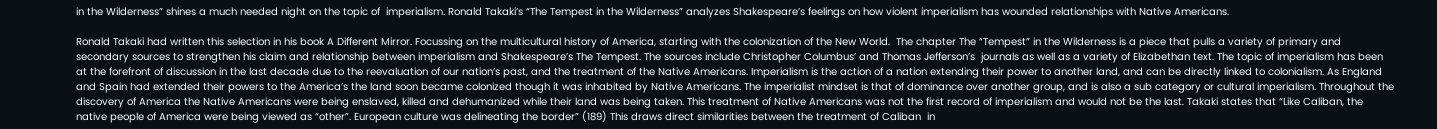in the Wilderness” shines a much needed night on the topic of  imperialism. Ronald Takaki’s “The Tempest in the Wilderness” analyzes Shakespeare’s feelings on how violent imperialism has wounded relationships with Native Americans.

Ronald Takaki had written this selection in his book A Different Mirror. Focussing on the multicultural history of America, starting with the colonization of the New World.  The chapter The “Tempest” in the Wilderness is a piece that pulls a variety of primary and secondary sources to strengthen his claim and relationship between imperialism and Shakespeare’s The Tempest. The sources include Christopher Columbus’ and Thomas Jefferson’s  journals as well as a variety of Elizabethan text. The topic of imperialism has been at the forefront of discussion in the last decade due to the reevaluation of our nation’s past, and the treatment of the Native Americans. Imperialism is the action of a nation extending their power to another land, and can be directly linked to colonialism. As England and Spain had extended their powers to the America’s the land soon became colonized though it was inhabited by Native Americans. The imperialist mindset is that of dominance over another group, and is also a sub category or cultural imperialism. Throughout the discovery of America the Native Americans were being enslaved, killed and dehumanized while their land was being taken. This treatment of Native Americans was not the first record of imperialism and would not be the last. Takaki states that “Like Caliban, the native people of America were being viewed as “other”. European culture was delineating the border” (189) This draws direct similarities between the treatment of Caliban  in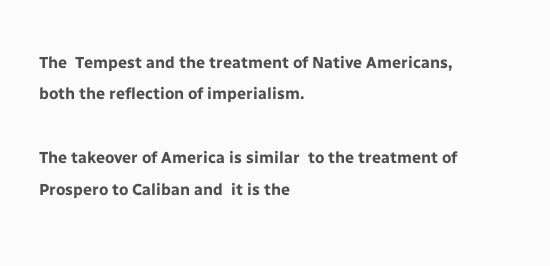The  Tempest and the treatment of Native Americans, both the reflection of imperialism.

The takeover of America is similar  to the treatment of Prospero to Caliban and  it is the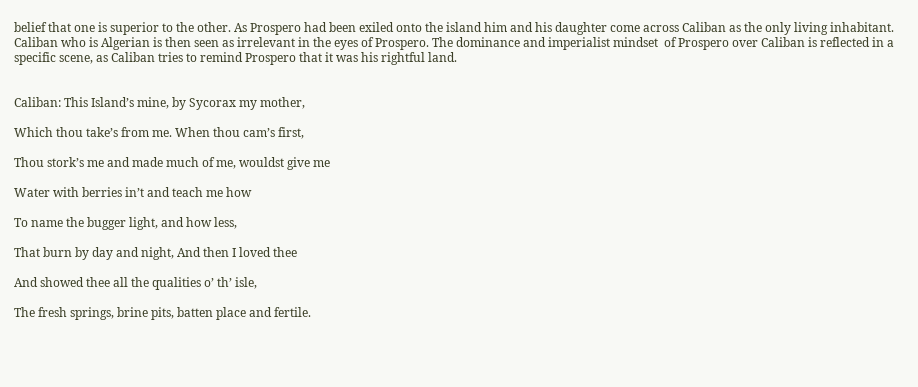belief that one is superior to the other. As Prospero had been exiled onto the island him and his daughter come across Caliban as the only living inhabitant. Caliban who is Algerian is then seen as irrelevant in the eyes of Prospero. The dominance and imperialist mindset  of Prospero over Caliban is reflected in a specific scene, as Caliban tries to remind Prospero that it was his rightful land.


Caliban: This Island’s mine, by Sycorax my mother,

Which thou take’s from me. When thou cam’s first,

Thou stork’s me and made much of me, wouldst give me

Water with berries in’t and teach me how

To name the bugger light, and how less,

That burn by day and night, And then I loved thee

And showed thee all the qualities o’ th’ isle,

The fresh springs, brine pits, batten place and fertile.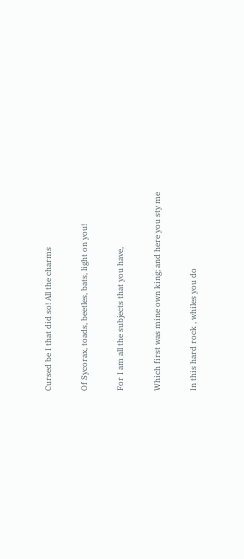Cursed be I that did so! All the charms

Of Sycorax, toads, beetles, bats, light on you!

For I am all the subjects that you have,

Which first was mine own king; and here you sty me

In this hard rock , whiles you do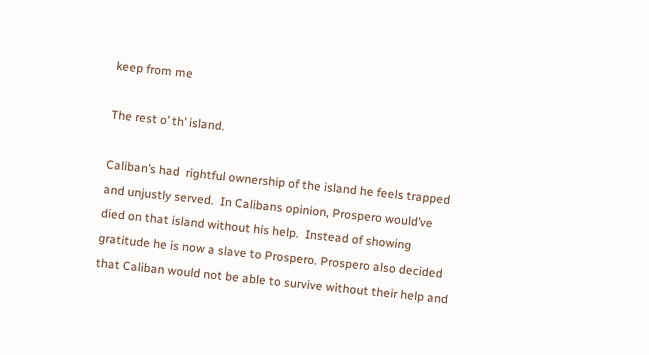keep from me

The rest o’ th’ island.

Caliban’s had  rightful ownership of the island he feels trapped and unjustly served.  In Calibans opinion, Prospero would’ve died on that island without his help.  Instead of showing gratitude he is now a slave to Prospero. Prospero also decided that Caliban would not be able to survive without their help and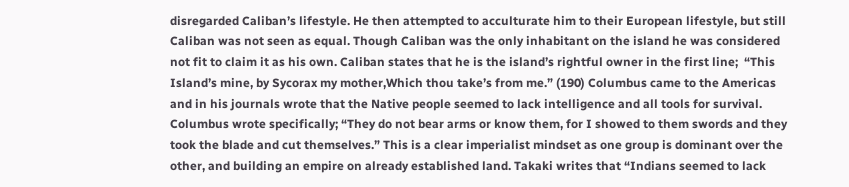disregarded Caliban’s lifestyle. He then attempted to acculturate him to their European lifestyle, but still Caliban was not seen as equal. Though Caliban was the only inhabitant on the island he was considered not fit to claim it as his own. Caliban states that he is the island’s rightful owner in the first line;  “This Island’s mine, by Sycorax my mother,Which thou take’s from me.” (190) Columbus came to the Americas and in his journals wrote that the Native people seemed to lack intelligence and all tools for survival. Columbus wrote specifically; “They do not bear arms or know them, for I showed to them swords and they took the blade and cut themselves.” This is a clear imperialist mindset as one group is dominant over the other, and building an empire on already established land. Takaki writes that “Indians seemed to lack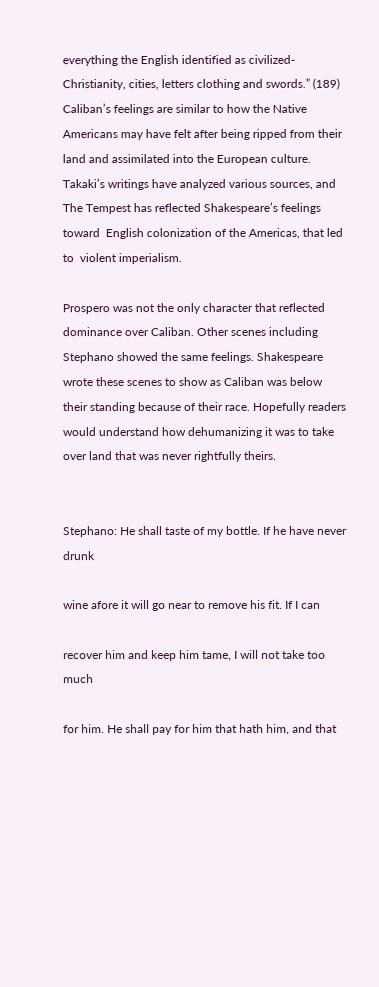everything the English identified as civilized- Christianity, cities, letters clothing and swords.” (189) Caliban’s feelings are similar to how the Native Americans may have felt after being ripped from their land and assimilated into the European culture. Takaki’s writings have analyzed various sources, and The Tempest has reflected Shakespeare’s feelings toward  English colonization of the Americas, that led to  violent imperialism.

Prospero was not the only character that reflected dominance over Caliban. Other scenes including Stephano showed the same feelings. Shakespeare  wrote these scenes to show as Caliban was below their standing because of their race. Hopefully readers would understand how dehumanizing it was to take over land that was never rightfully theirs.


Stephano: He shall taste of my bottle. If he have never drunk

wine afore it will go near to remove his fit. If I can

recover him and keep him tame, I will not take too much

for him. He shall pay for him that hath him, and that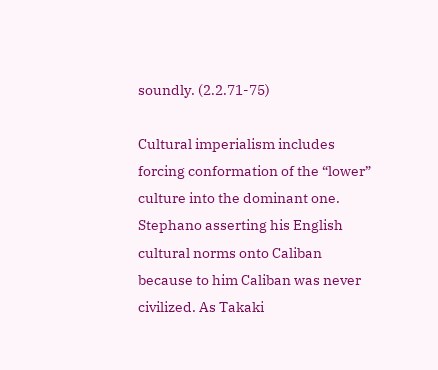soundly. (2.2.71-75)

Cultural imperialism includes forcing conformation of the “lower” culture into the dominant one. Stephano asserting his English  cultural norms onto Caliban because to him Caliban was never civilized. As Takaki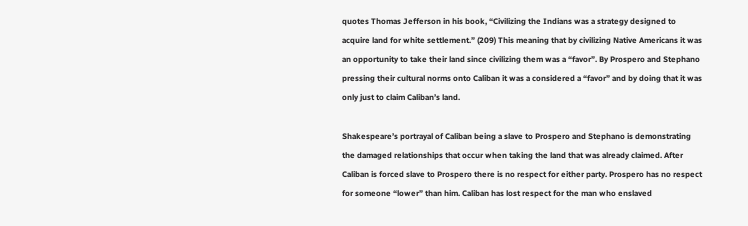quotes Thomas Jefferson in his book, “Civilizing the Indians was a strategy designed to acquire land for white settlement.” (209) This meaning that by civilizing Native Americans it was an opportunity to take their land since civilizing them was a “favor”. By Prospero and Stephano pressing their cultural norms onto Caliban it was a considered a “favor” and by doing that it was only just to claim Caliban’s land.

Shakespeare’s portrayal of Caliban being a slave to Prospero and Stephano is demonstrating the damaged relationships that occur when taking the land that was already claimed. After Caliban is forced slave to Prospero there is no respect for either party. Prospero has no respect for someone “lower” than him. Caliban has lost respect for the man who enslaved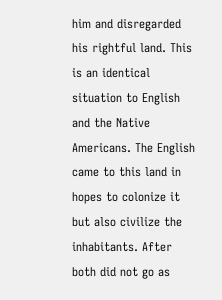him and disregarded his rightful land. This is an identical situation to English and the Native Americans. The English came to this land in hopes to colonize it but also civilize the inhabitants. After both did not go as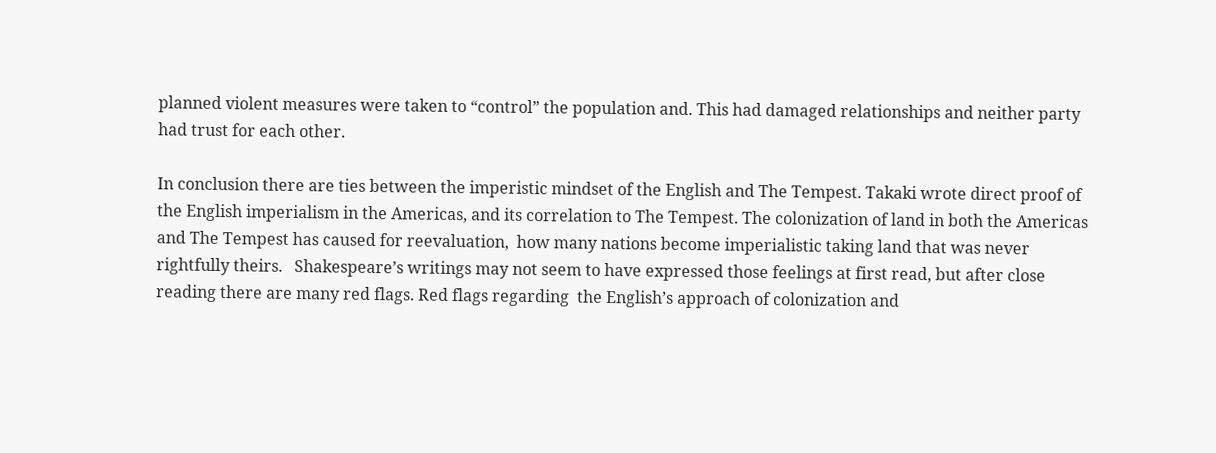planned violent measures were taken to “control” the population and. This had damaged relationships and neither party had trust for each other.

In conclusion there are ties between the imperistic mindset of the English and The Tempest. Takaki wrote direct proof of the English imperialism in the Americas, and its correlation to The Tempest. The colonization of land in both the Americas and The Tempest has caused for reevaluation,  how many nations become imperialistic taking land that was never rightfully theirs.   Shakespeare’s writings may not seem to have expressed those feelings at first read, but after close reading there are many red flags. Red flags regarding  the English’s approach of colonization and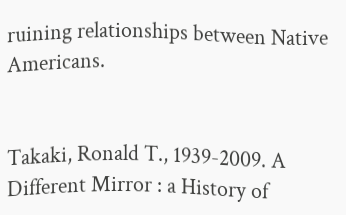ruining relationships between Native Americans.


Takaki, Ronald T., 1939-2009. A Different Mirror : a History of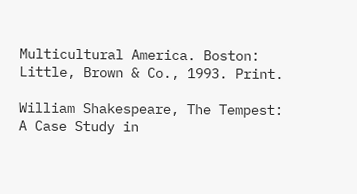Multicultural America. Boston: Little, Brown & Co., 1993. Print.

William Shakespeare, The Tempest: A Case Study in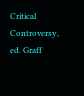Critical Controversy, ed. Graff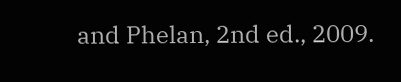and Phelan, 2nd ed., 2009.